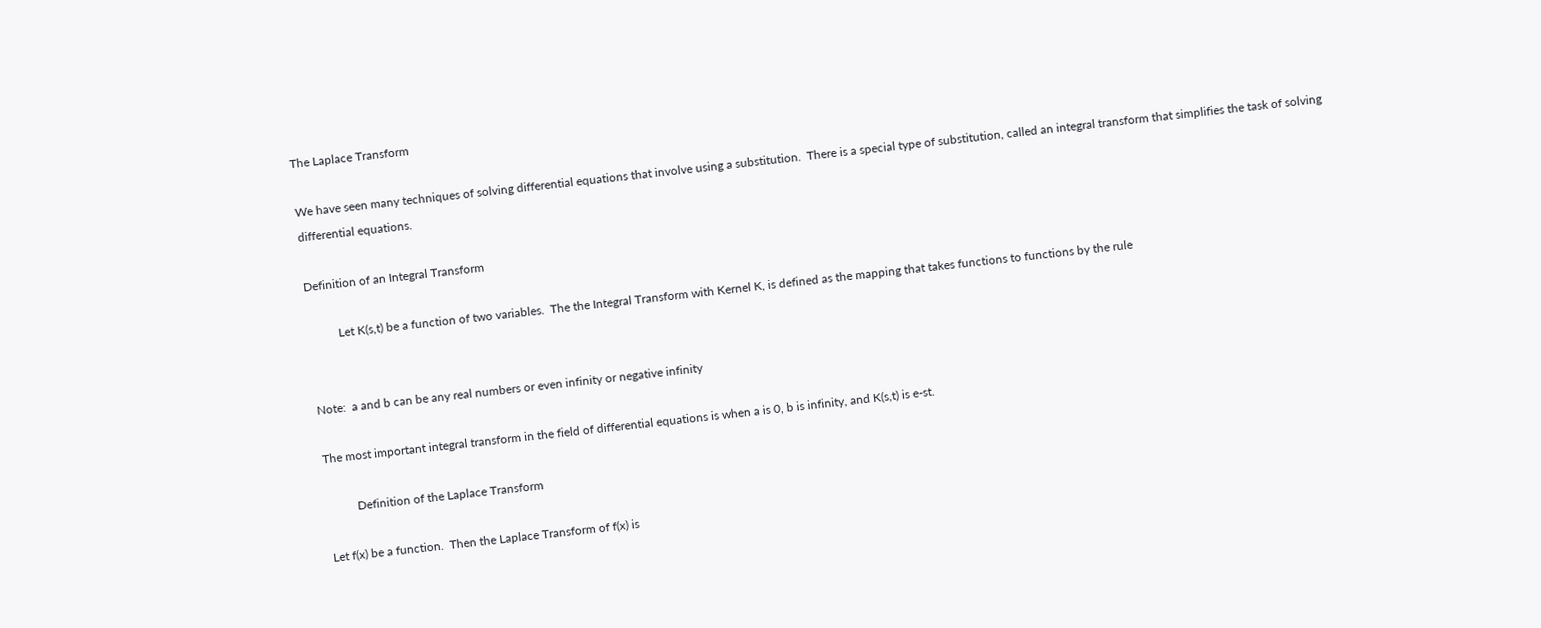The Laplace Transform

We have seen many techniques of solving differential equations that involve using a substitution.  There is a special type of substitution, called an integral transform that simplifies the task of solving differential equations.

Definition of an Integral Transform

          Let K(s,t) be a function of two variables.  The the Integral Transform with Kernel K, is defined as the mapping that takes functions to functions by the rule


Note:  a and b can be any real numbers or even infinity or negative infinity

The most important integral transform in the field of differential equations is when a is 0, b is infinity, and K(s,t) is e-st.

          Definition of the Laplace Transform

Let f(x) be a function.  Then the Laplace Transform of f(x) is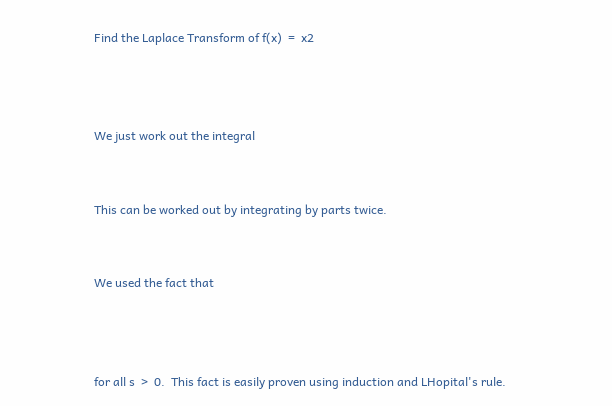Find the Laplace Transform of f(x)  =  x2



We just work out the integral


This can be worked out by integrating by parts twice.


We used the fact that



for all s  >  0.  This fact is easily proven using induction and LHopital's rule.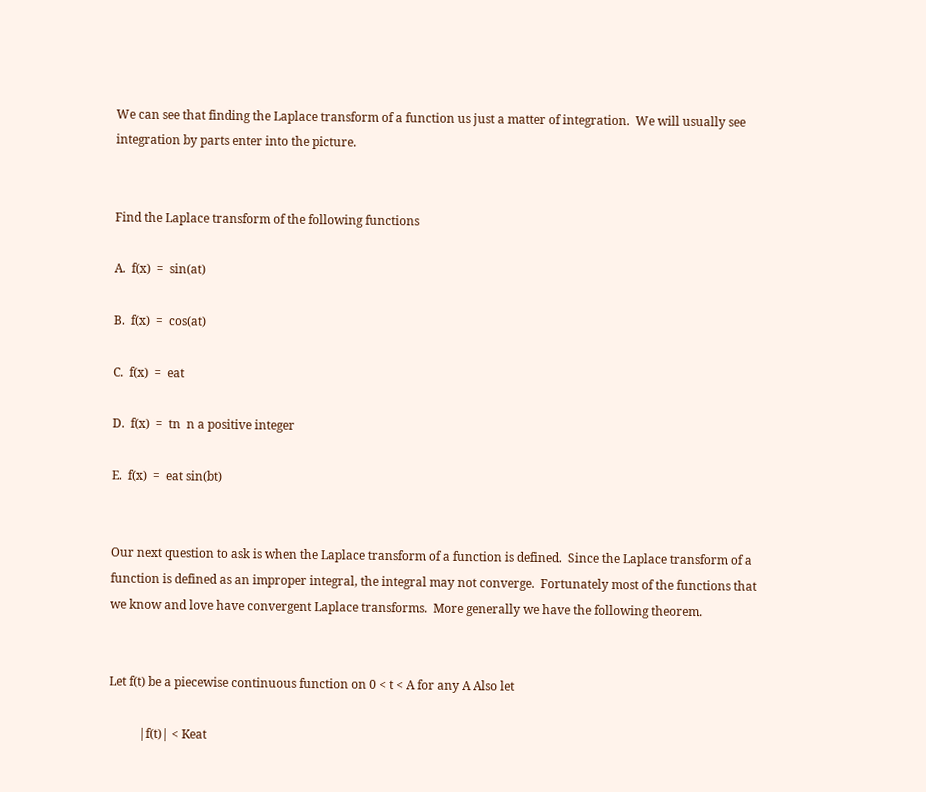We can see that finding the Laplace transform of a function us just a matter of integration.  We will usually see integration by parts enter into the picture.


Find the Laplace transform of the following functions

A.  f(x)  =  sin(at)

B.  f(x)  =  cos(at)

C.  f(x)  =  eat

D.  f(x)  =  tn  n a positive integer

E.  f(x)  =  eat sin(bt)


Our next question to ask is when the Laplace transform of a function is defined.  Since the Laplace transform of a function is defined as an improper integral, the integral may not converge.  Fortunately most of the functions that we know and love have convergent Laplace transforms.  More generally we have the following theorem.


Let f(t) be a piecewise continuous function on 0 < t < A for any A Also let

          |f(t)| < Keat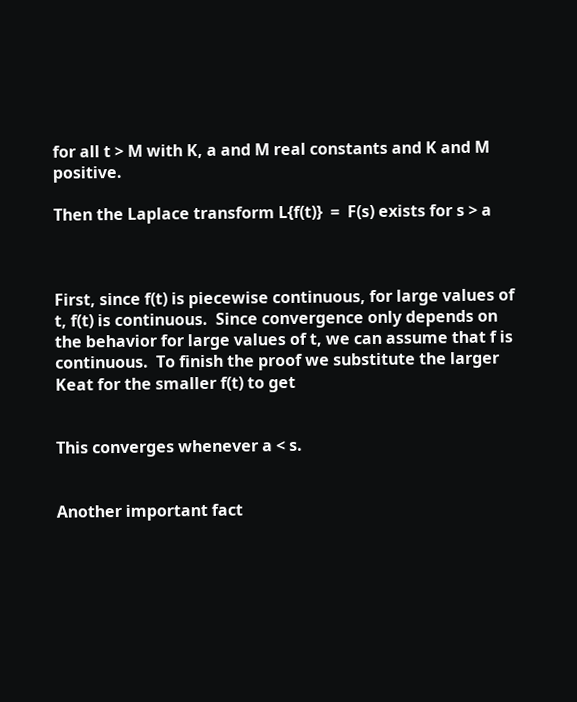for all t > M with K, a and M real constants and K and M positive.

Then the Laplace transform L{f(t)}  =  F(s) exists for s > a



First, since f(t) is piecewise continuous, for large values of t, f(t) is continuous.  Since convergence only depends on the behavior for large values of t, we can assume that f is continuous.  To finish the proof we substitute the larger Keat for the smaller f(t) to get


This converges whenever a < s.


Another important fact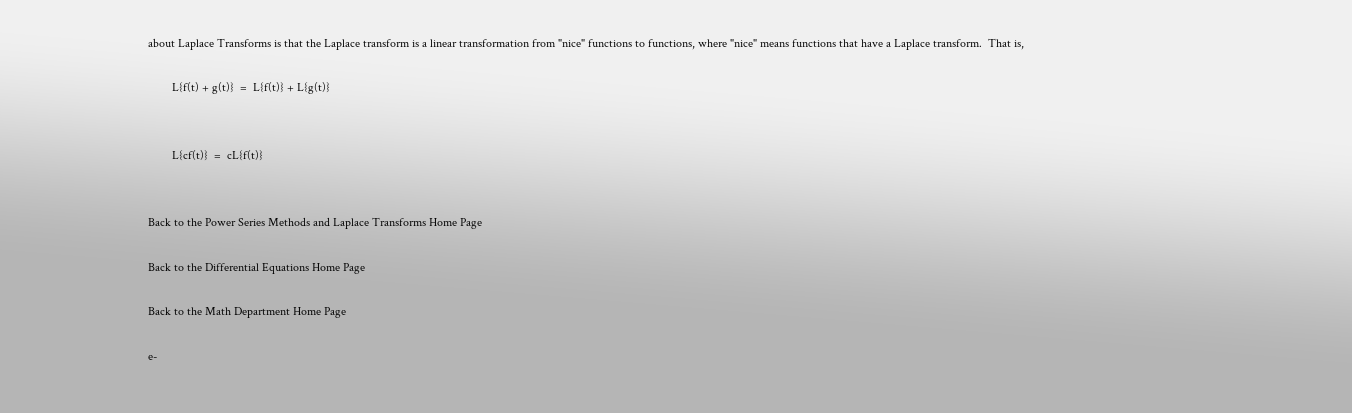about Laplace Transforms is that the Laplace transform is a linear transformation from "nice" functions to functions, where "nice" means functions that have a Laplace transform.  That is,

        L{f(t) + g(t)}  =  L{f(t)} + L{g(t)}


        L{cf(t)}  =  cL{f(t)}


Back to the Power Series Methods and Laplace Transforms Home Page

Back to the Differential Equations Home Page

Back to the Math Department Home Page

e-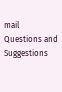mail Questions and Suggestions